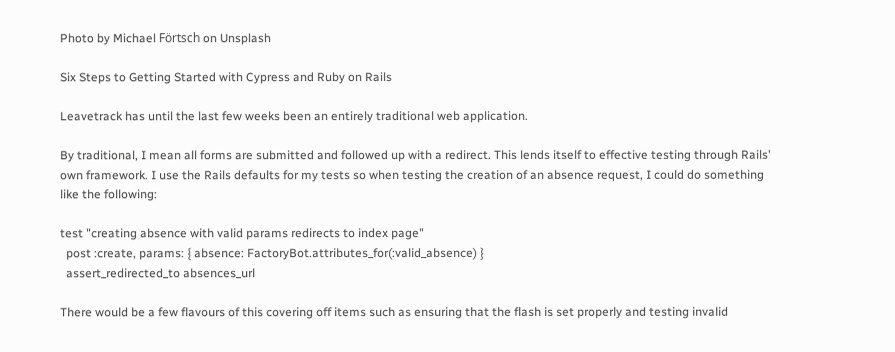Photo by Michael Förtsch on Unsplash

Six Steps to Getting Started with Cypress and Ruby on Rails

Leavetrack has until the last few weeks been an entirely traditional web application.

By traditional, I mean all forms are submitted and followed up with a redirect. This lends itself to effective testing through Rails' own framework. I use the Rails defaults for my tests so when testing the creation of an absence request, I could do something like the following:

test "creating absence with valid params redirects to index page"
  post :create, params: { absence: FactoryBot.attributes_for(:valid_absence) }
  assert_redirected_to absences_url

There would be a few flavours of this covering off items such as ensuring that the flash is set properly and testing invalid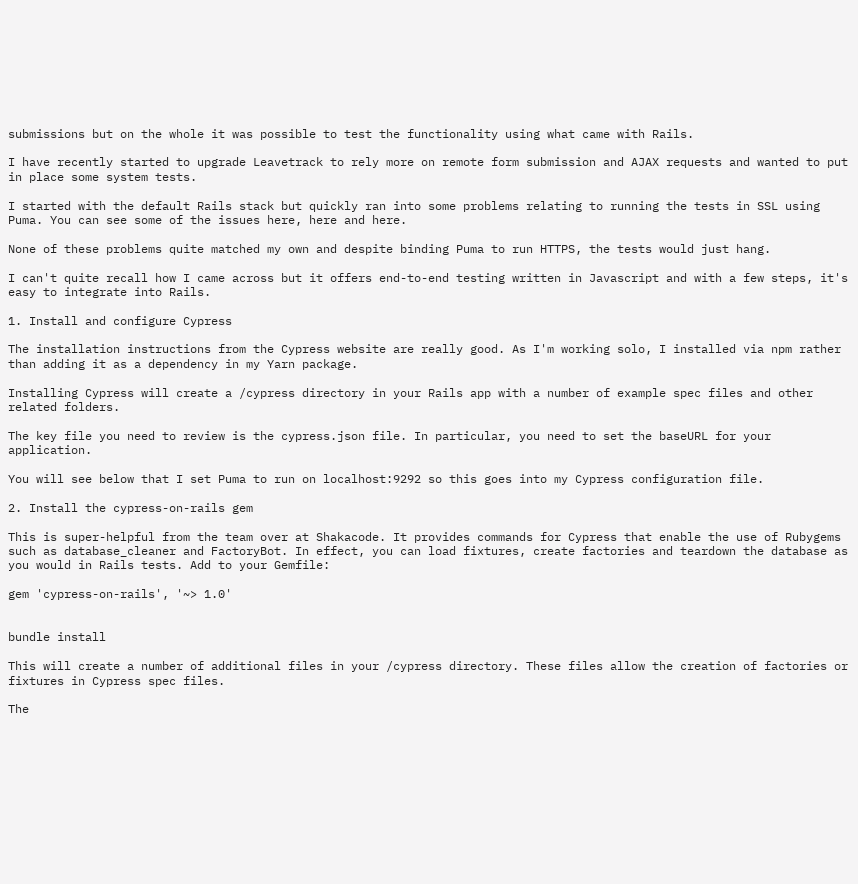submissions but on the whole it was possible to test the functionality using what came with Rails.

I have recently started to upgrade Leavetrack to rely more on remote form submission and AJAX requests and wanted to put in place some system tests.

I started with the default Rails stack but quickly ran into some problems relating to running the tests in SSL using Puma. You can see some of the issues here, here and here.

None of these problems quite matched my own and despite binding Puma to run HTTPS, the tests would just hang.

I can't quite recall how I came across but it offers end-to-end testing written in Javascript and with a few steps, it's easy to integrate into Rails.

1. Install and configure Cypress

The installation instructions from the Cypress website are really good. As I'm working solo, I installed via npm rather than adding it as a dependency in my Yarn package.

Installing Cypress will create a /cypress directory in your Rails app with a number of example spec files and other related folders.

The key file you need to review is the cypress.json file. In particular, you need to set the baseURL for your application.

You will see below that I set Puma to run on localhost:9292 so this goes into my Cypress configuration file.

2. Install the cypress-on-rails gem

This is super-helpful from the team over at Shakacode. It provides commands for Cypress that enable the use of Rubygems such as database_cleaner and FactoryBot. In effect, you can load fixtures, create factories and teardown the database as you would in Rails tests. Add to your Gemfile:

gem 'cypress-on-rails', '~> 1.0'


bundle install

This will create a number of additional files in your /cypress directory. These files allow the creation of factories or fixtures in Cypress spec files.

The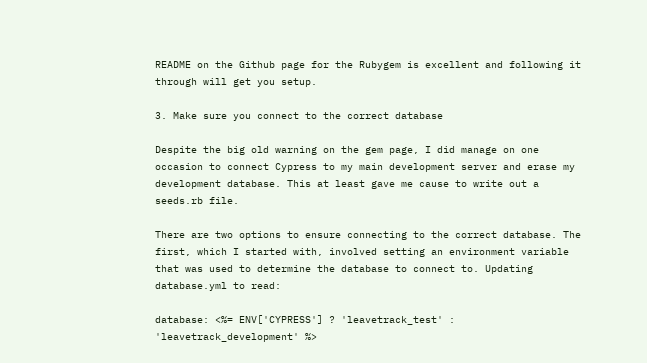README on the Github page for the Rubygem is excellent and following it through will get you setup.

3. Make sure you connect to the correct database

Despite the big old warning on the gem page, I did manage on one occasion to connect Cypress to my main development server and erase my development database. This at least gave me cause to write out a seeds.rb file.

There are two options to ensure connecting to the correct database. The first, which I started with, involved setting an environment variable that was used to determine the database to connect to. Updating database.yml to read:

database: <%= ENV['CYPRESS'] ? 'leavetrack_test' : 'leavetrack_development' %>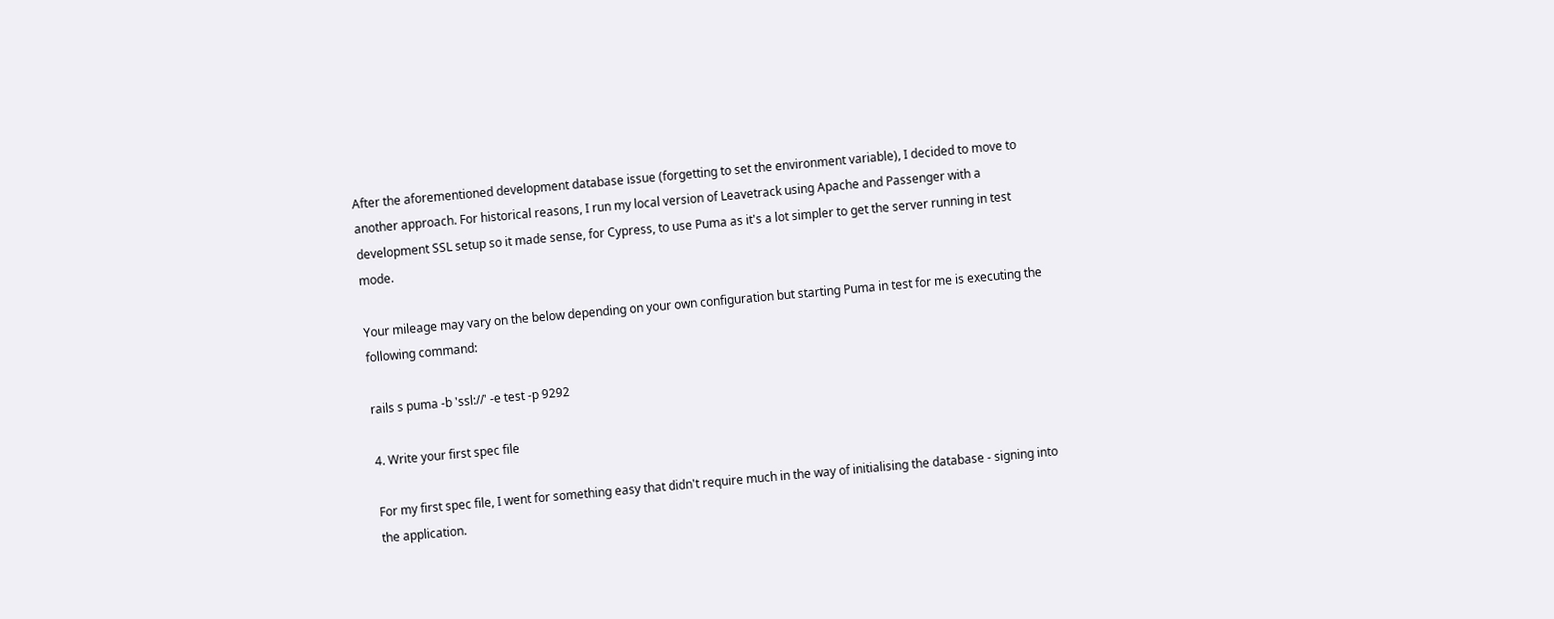After the aforementioned development database issue (forgetting to set the environment variable), I decided to move to another approach. For historical reasons, I run my local version of Leavetrack using Apache and Passenger with a development SSL setup so it made sense, for Cypress, to use Puma as it's a lot simpler to get the server running in test mode.

Your mileage may vary on the below depending on your own configuration but starting Puma in test for me is executing the following command:

rails s puma -b 'ssl://' -e test -p 9292

4. Write your first spec file

For my first spec file, I went for something easy that didn't require much in the way of initialising the database - signing into the application.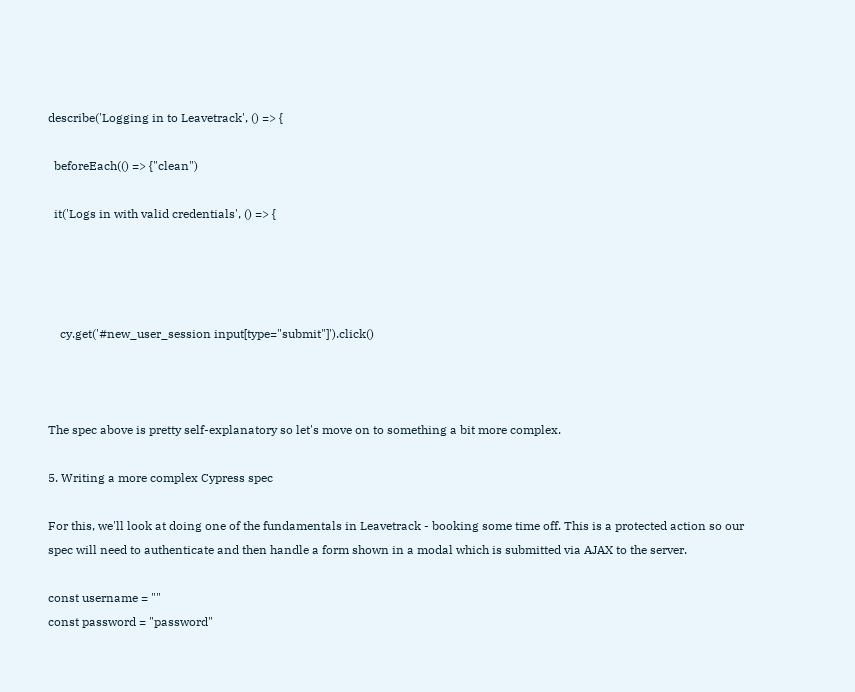describe('Logging in to Leavetrack', () => {

  beforeEach(() => {"clean")

  it('Logs in with valid credentials', () => {




    cy.get('#new_user_session input[type="submit"]').click()



The spec above is pretty self-explanatory so let's move on to something a bit more complex.

5. Writing a more complex Cypress spec

For this, we'll look at doing one of the fundamentals in Leavetrack - booking some time off. This is a protected action so our spec will need to authenticate and then handle a form shown in a modal which is submitted via AJAX to the server.

const username = ""
const password = "password"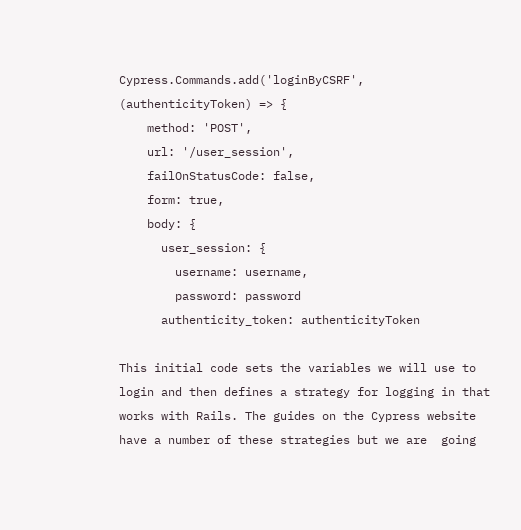Cypress.Commands.add('loginByCSRF', (authenticityToken) => {
    method: 'POST',
    url: '/user_session',
    failOnStatusCode: false,
    form: true,
    body: {
      user_session: {
        username: username,
        password: password
      authenticity_token: authenticityToken

This initial code sets the variables we will use to login and then defines a strategy for logging in that works with Rails. The guides on the Cypress website have a number of these strategies but we are  going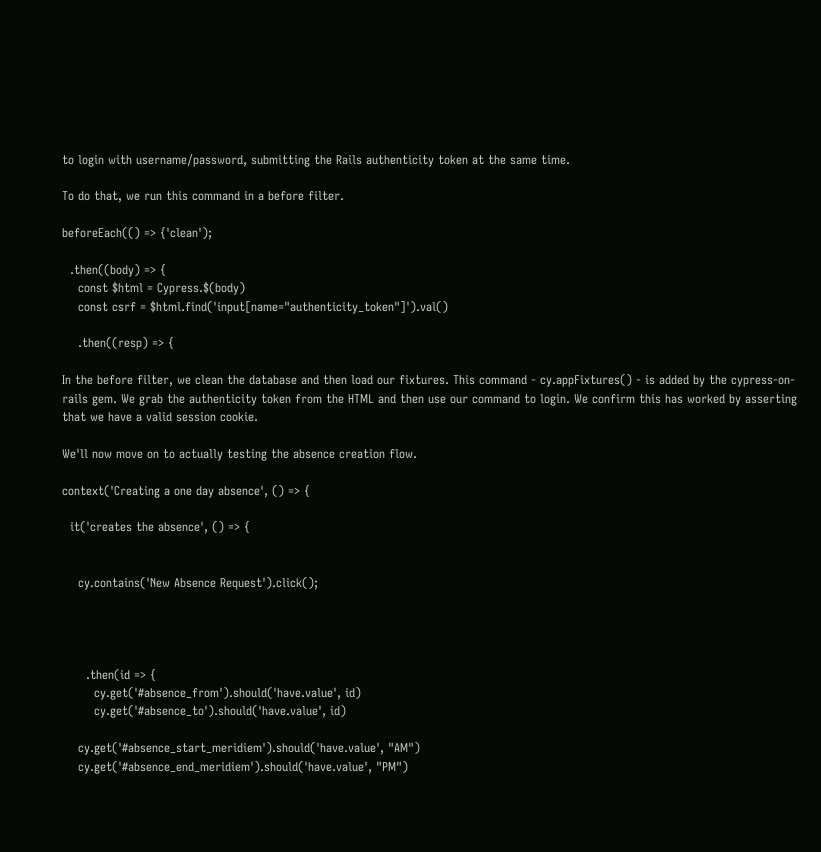to login with username/password, submitting the Rails authenticity token at the same time.

To do that, we run this command in a before filter.

beforeEach(() => {'clean');

  .then((body) => {
    const $html = Cypress.$(body)
    const csrf = $html.find('input[name="authenticity_token"]').val()

    .then((resp) => {

In the before filter, we clean the database and then load our fixtures. This command - cy.appFixtures() - is added by the cypress-on-rails gem. We grab the authenticity token from the HTML and then use our command to login. We confirm this has worked by asserting that we have a valid session cookie.

We'll now move on to actually testing the absence creation flow.

context('Creating a one day absence', () => {

  it('creates the absence', () => {


    cy.contains('New Absence Request').click();




      .then(id => {
        cy.get('#absence_from').should('have.value', id)
        cy.get('#absence_to').should('have.value', id)

    cy.get('#absence_start_meridiem').should('have.value', "AM")
    cy.get('#absence_end_meridiem').should('have.value', "PM")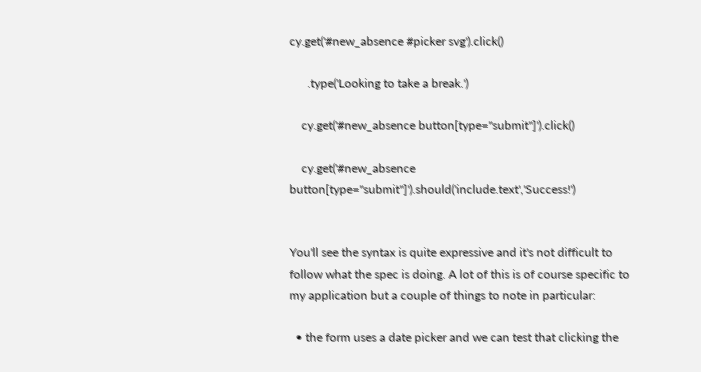cy.get('#new_absence #picker svg').click()

      .type('Looking to take a break.')

    cy.get('#new_absence button[type="submit"]').click()

    cy.get('#new_absence button[type="submit"]').should('include.text','Success!')


You'll see the syntax is quite expressive and it's not difficult to follow what the spec is doing. A lot of this is of course specific to my application but a couple of things to note in particular:

  • the form uses a date picker and we can test that clicking the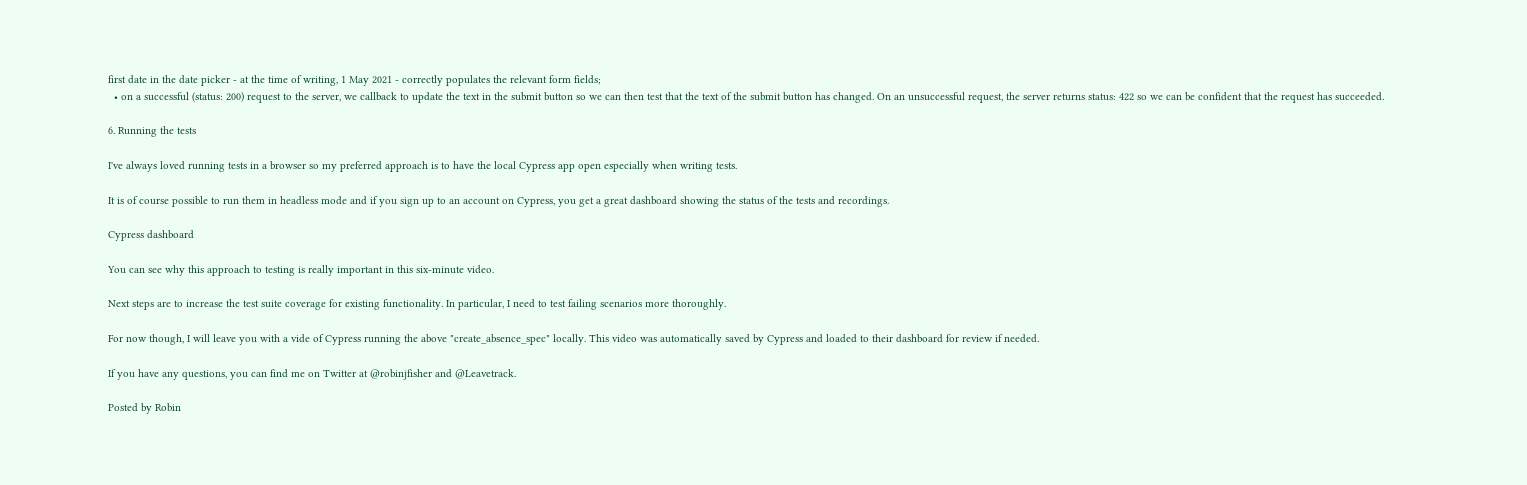first date in the date picker - at the time of writing, 1 May 2021 - correctly populates the relevant form fields;
  • on a successful (status: 200) request to the server, we callback to update the text in the submit button so we can then test that the text of the submit button has changed. On an unsuccessful request, the server returns status: 422 so we can be confident that the request has succeeded.

6. Running the tests

I've always loved running tests in a browser so my preferred approach is to have the local Cypress app open especially when writing tests.

It is of course possible to run them in headless mode and if you sign up to an account on Cypress, you get a great dashboard showing the status of the tests and recordings.

Cypress dashboard

You can see why this approach to testing is really important in this six-minute video.

Next steps are to increase the test suite coverage for existing functionality. In particular, I need to test failing scenarios more thoroughly.

For now though, I will leave you with a vide of Cypress running the above "create_absence_spec" locally. This video was automatically saved by Cypress and loaded to their dashboard for review if needed.

If you have any questions, you can find me on Twitter at @robinjfisher and @Leavetrack.

Posted by Robin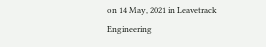on 14 May, 2021 in Leavetrack Engineering